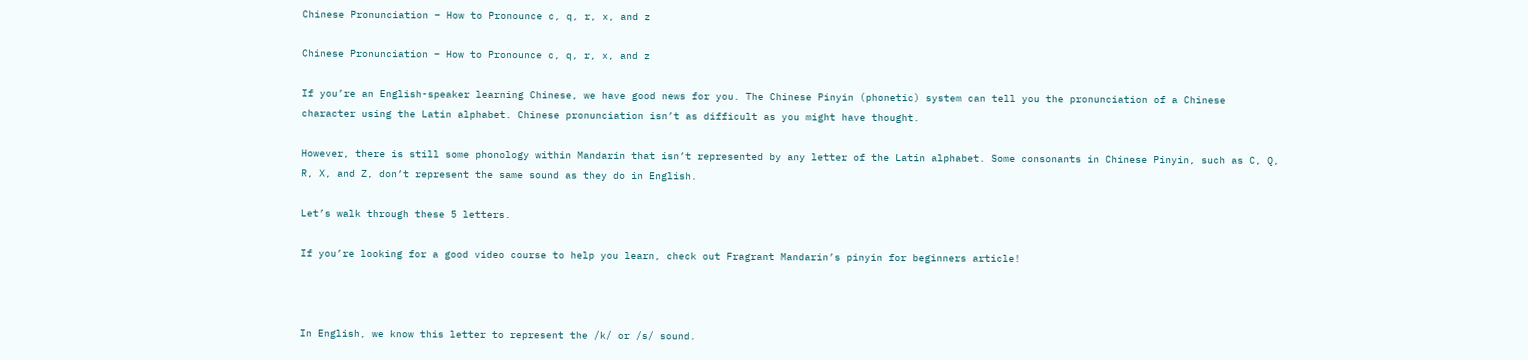Chinese Pronunciation – How to Pronounce c, q, r, x, and z

Chinese Pronunciation – How to Pronounce c, q, r, x, and z

If you’re an English-speaker learning Chinese, we have good news for you. The Chinese Pinyin (phonetic) system can tell you the pronunciation of a Chinese character using the Latin alphabet. Chinese pronunciation isn’t as difficult as you might have thought.

However, there is still some phonology within Mandarin that isn’t represented by any letter of the Latin alphabet. Some consonants in Chinese Pinyin, such as C, Q, R, X, and Z, don’t represent the same sound as they do in English.

Let’s walk through these 5 letters.

If you’re looking for a good video course to help you learn, check out Fragrant Mandarin’s pinyin for beginners article!



In English, we know this letter to represent the /k/ or /s/ sound.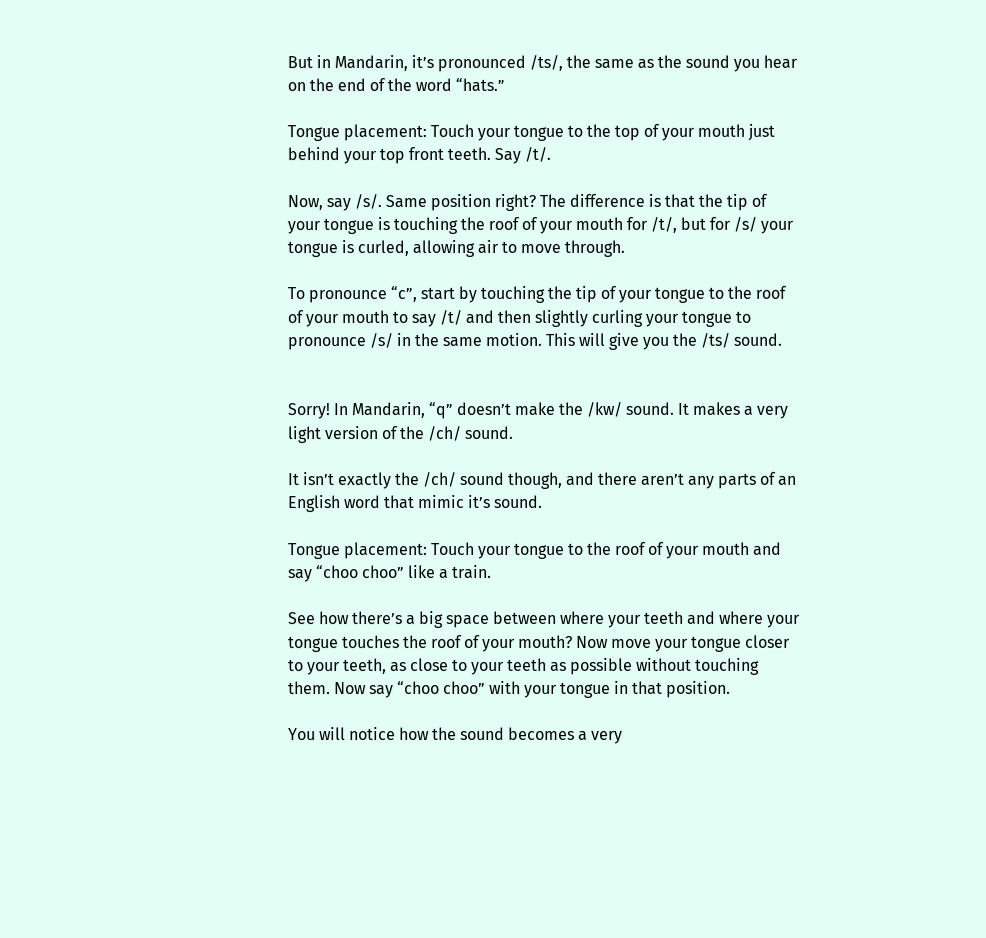But in Mandarin, it’s pronounced /ts/, the same as the sound you hear on the end of the word “hats.”

Tongue placement: Touch your tongue to the top of your mouth just behind your top front teeth. Say /t/.

Now, say /s/. Same position right? The difference is that the tip of your tongue is touching the roof of your mouth for /t/, but for /s/ your tongue is curled, allowing air to move through.

To pronounce “c”, start by touching the tip of your tongue to the roof of your mouth to say /t/ and then slightly curling your tongue to pronounce /s/ in the same motion. This will give you the /ts/ sound.


Sorry! In Mandarin, “q” doesn’t make the /kw/ sound. It makes a very light version of the /ch/ sound.

It isn’t exactly the /ch/ sound though, and there aren’t any parts of an English word that mimic it’s sound.

Tongue placement: Touch your tongue to the roof of your mouth and say “choo choo” like a train.

See how there’s a big space between where your teeth and where your tongue touches the roof of your mouth? Now move your tongue closer to your teeth, as close to your teeth as possible without touching them. Now say “choo choo” with your tongue in that position.

You will notice how the sound becomes a very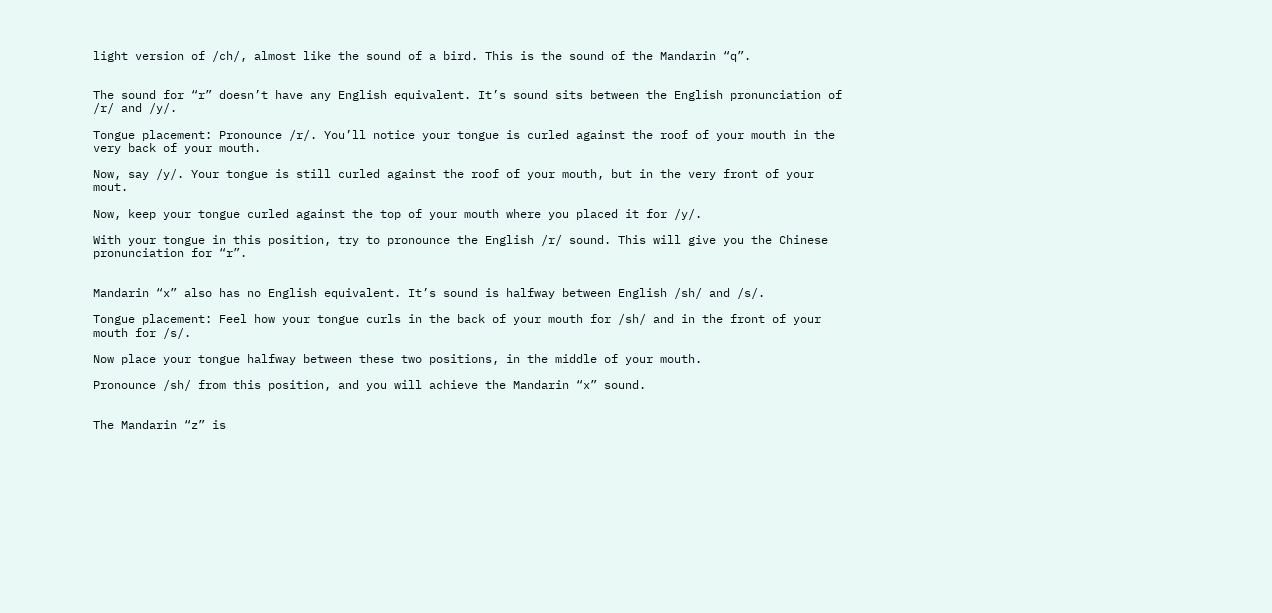light version of /ch/, almost like the sound of a bird. This is the sound of the Mandarin “q”.


The sound for “r” doesn’t have any English equivalent. It’s sound sits between the English pronunciation of /r/ and /y/.

Tongue placement: Pronounce /r/. You’ll notice your tongue is curled against the roof of your mouth in the very back of your mouth.

Now, say /y/. Your tongue is still curled against the roof of your mouth, but in the very front of your mout.

Now, keep your tongue curled against the top of your mouth where you placed it for /y/.

With your tongue in this position, try to pronounce the English /r/ sound. This will give you the Chinese pronunciation for “r”.


Mandarin “x” also has no English equivalent. It’s sound is halfway between English /sh/ and /s/.

Tongue placement: Feel how your tongue curls in the back of your mouth for /sh/ and in the front of your mouth for /s/.

Now place your tongue halfway between these two positions, in the middle of your mouth.

Pronounce /sh/ from this position, and you will achieve the Mandarin “x” sound.


The Mandarin “z” is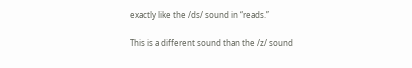exactly like the /ds/ sound in “reads.”

This is a different sound than the /z/ sound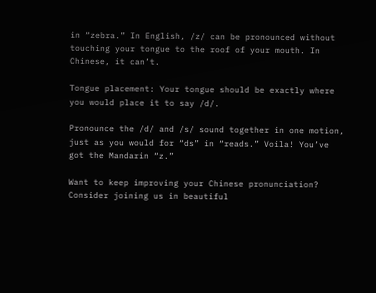in “zebra.” In English, /z/ can be pronounced without touching your tongue to the roof of your mouth. In Chinese, it can’t.

Tongue placement: Your tongue should be exactly where you would place it to say /d/.

Pronounce the /d/ and /s/ sound together in one motion, just as you would for “ds” in “reads.” Voila! You’ve got the Mandarin “z.”

Want to keep improving your Chinese pronunciation? Consider joining us in beautiful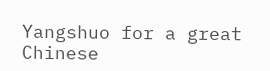Yangshuo for a great Chinese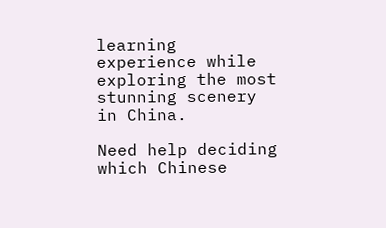learning experience while exploring the most stunning scenery in China.

Need help deciding which Chinese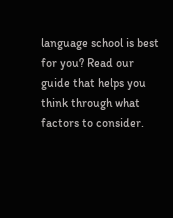language school is best for you? Read our guide that helps you think through what factors to consider.